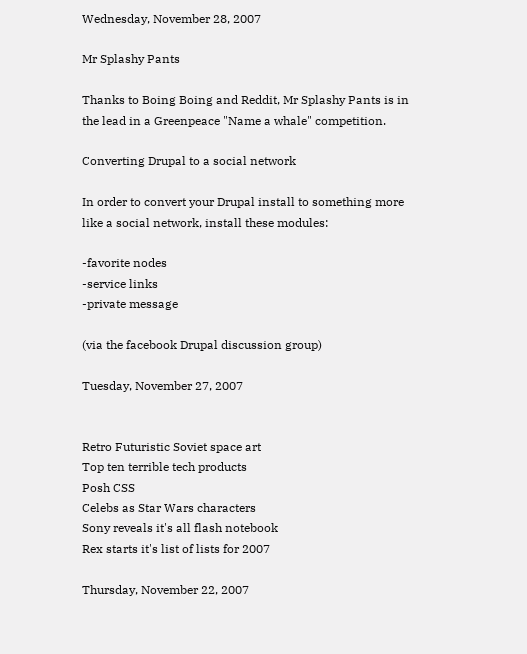Wednesday, November 28, 2007

Mr Splashy Pants

Thanks to Boing Boing and Reddit, Mr Splashy Pants is in the lead in a Greenpeace "Name a whale" competition.

Converting Drupal to a social network

In order to convert your Drupal install to something more like a social network, install these modules:

-favorite nodes
-service links
-private message

(via the facebook Drupal discussion group)

Tuesday, November 27, 2007


Retro Futuristic Soviet space art
Top ten terrible tech products
Posh CSS
Celebs as Star Wars characters
Sony reveals it's all flash notebook
Rex starts it's list of lists for 2007

Thursday, November 22, 2007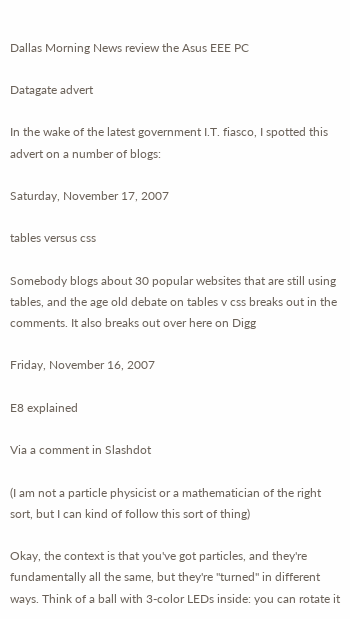Dallas Morning News review the Asus EEE PC

Datagate advert

In the wake of the latest government I.T. fiasco, I spotted this advert on a number of blogs:

Saturday, November 17, 2007

tables versus css

Somebody blogs about 30 popular websites that are still using tables, and the age old debate on tables v css breaks out in the comments. It also breaks out over here on Digg

Friday, November 16, 2007

E8 explained

Via a comment in Slashdot

(I am not a particle physicist or a mathematician of the right sort, but I can kind of follow this sort of thing)

Okay, the context is that you've got particles, and they're fundamentally all the same, but they're "turned" in different ways. Think of a ball with 3-color LEDs inside: you can rotate it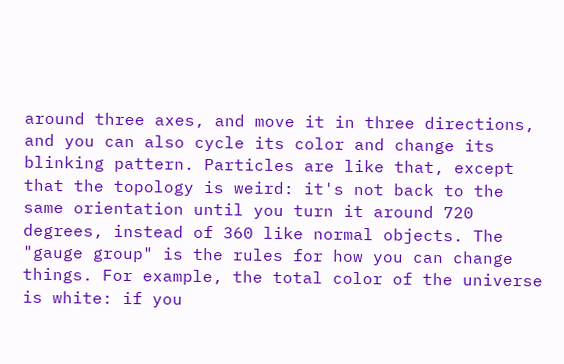around three axes, and move it in three directions, and you can also cycle its color and change its blinking pattern. Particles are like that, except that the topology is weird: it's not back to the same orientation until you turn it around 720 degrees, instead of 360 like normal objects. The "gauge group" is the rules for how you can change things. For example, the total color of the universe is white: if you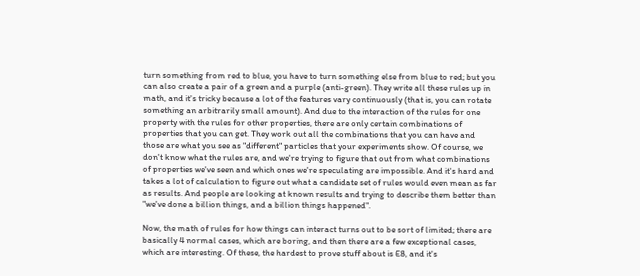turn something from red to blue, you have to turn something else from blue to red; but you can also create a pair of a green and a purple (anti-green). They write all these rules up in math, and it's tricky because a lot of the features vary continuously (that is, you can rotate something an arbitrarily small amount). And due to the interaction of the rules for one property with the rules for other properties, there are only certain combinations of properties that you can get. They work out all the combinations that you can have and those are what you see as "different" particles that your experiments show. Of course, we don't know what the rules are, and we're trying to figure that out from what combinations of properties we've seen and which ones we're speculating are impossible. And it's hard and takes a lot of calculation to figure out what a candidate set of rules would even mean as far as results. And people are looking at known results and trying to describe them better than "we've done a billion things, and a billion things happened".

Now, the math of rules for how things can interact turns out to be sort of limited; there are basically 4 normal cases, which are boring, and then there are a few exceptional cases, which are interesting. Of these, the hardest to prove stuff about is E8, and it's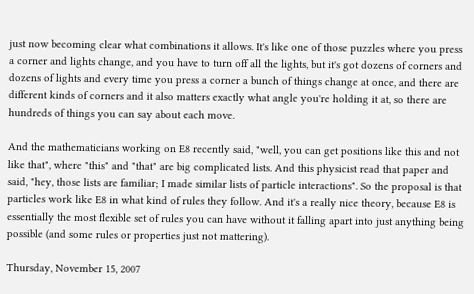just now becoming clear what combinations it allows. It's like one of those puzzles where you press a corner and lights change, and you have to turn off all the lights, but it's got dozens of corners and dozens of lights and every time you press a corner a bunch of things change at once, and there are different kinds of corners and it also matters exactly what angle you're holding it at, so there are hundreds of things you can say about each move.

And the mathematicians working on E8 recently said, "well, you can get positions like this and not like that", where "this" and "that" are big complicated lists. And this physicist read that paper and said, "hey, those lists are familiar; I made similar lists of particle interactions". So the proposal is that particles work like E8 in what kind of rules they follow. And it's a really nice theory, because E8 is essentially the most flexible set of rules you can have without it falling apart into just anything being possible (and some rules or properties just not mattering).

Thursday, November 15, 2007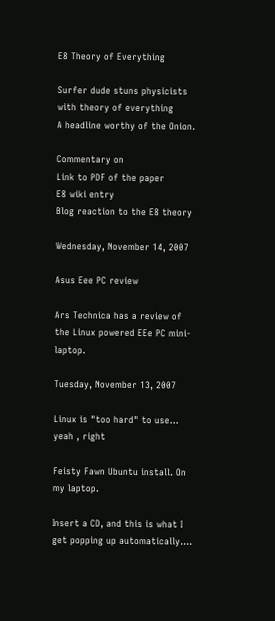E8 Theory of Everything

Surfer dude stuns physicists with theory of everything
A headline worthy of the Onion.

Commentary on
Link to PDF of the paper
E8 wiki entry
Blog reaction to the E8 theory

Wednesday, November 14, 2007

Asus Eee PC review

Ars Technica has a review of the Linux powered EEe PC mini-laptop.

Tuesday, November 13, 2007

Linux is "too hard" to use... yeah , right

Feisty Fawn Ubuntu install. On my laptop.

Insert a CD, and this is what I get popping up automatically....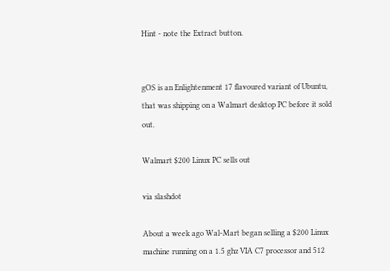Hint - note the Extract button.


gOS is an Enlightenment 17 flavoured variant of Ubuntu, that was shipping on a Walmart desktop PC before it sold out.

Walmart $200 Linux PC sells out

via slashdot

About a week ago Wal-Mart began selling a $200 Linux machine running on a 1.5 ghz VIA C7 processor and 512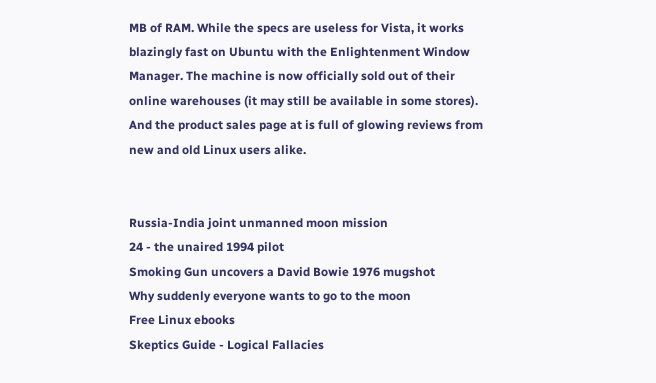MB of RAM. While the specs are useless for Vista, it works blazingly fast on Ubuntu with the Enlightenment Window Manager. The machine is now officially sold out of their online warehouses (it may still be available in some stores). And the product sales page at is full of glowing reviews from new and old Linux users alike.


Russia-India joint unmanned moon mission
24 - the unaired 1994 pilot
Smoking Gun uncovers a David Bowie 1976 mugshot
Why suddenly everyone wants to go to the moon
Free Linux ebooks
Skeptics Guide - Logical Fallacies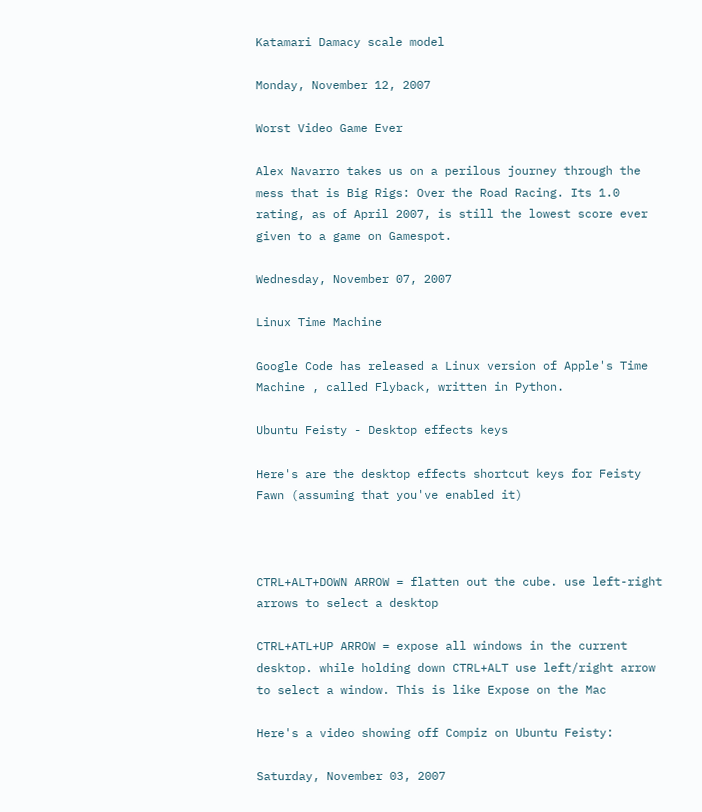Katamari Damacy scale model

Monday, November 12, 2007

Worst Video Game Ever

Alex Navarro takes us on a perilous journey through the mess that is Big Rigs: Over the Road Racing. Its 1.0 rating, as of April 2007, is still the lowest score ever given to a game on Gamespot.

Wednesday, November 07, 2007

Linux Time Machine

Google Code has released a Linux version of Apple's Time Machine , called Flyback, written in Python.

Ubuntu Feisty - Desktop effects keys

Here's are the desktop effects shortcut keys for Feisty Fawn (assuming that you've enabled it)



CTRL+ALT+DOWN ARROW = flatten out the cube. use left-right arrows to select a desktop

CTRL+ATL+UP ARROW = expose all windows in the current desktop. while holding down CTRL+ALT use left/right arrow to select a window. This is like Expose on the Mac

Here's a video showing off Compiz on Ubuntu Feisty:

Saturday, November 03, 2007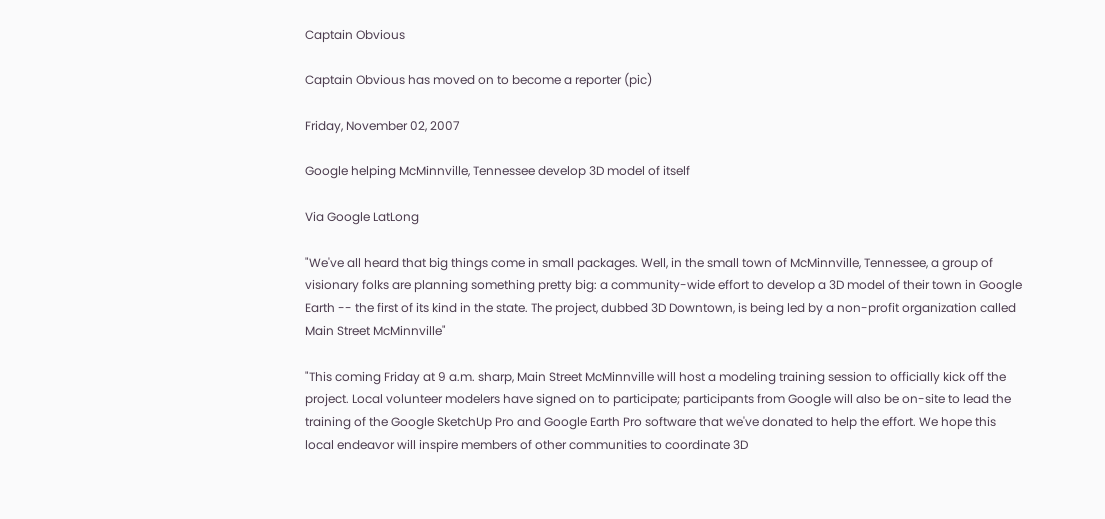Captain Obvious

Captain Obvious has moved on to become a reporter (pic)

Friday, November 02, 2007

Google helping McMinnville, Tennessee develop 3D model of itself

Via Google LatLong

"We've all heard that big things come in small packages. Well, in the small town of McMinnville, Tennessee, a group of visionary folks are planning something pretty big: a community-wide effort to develop a 3D model of their town in Google Earth -- the first of its kind in the state. The project, dubbed 3D Downtown, is being led by a non-profit organization called Main Street McMinnville"

"This coming Friday at 9 a.m. sharp, Main Street McMinnville will host a modeling training session to officially kick off the project. Local volunteer modelers have signed on to participate; participants from Google will also be on-site to lead the training of the Google SketchUp Pro and Google Earth Pro software that we've donated to help the effort. We hope this local endeavor will inspire members of other communities to coordinate 3D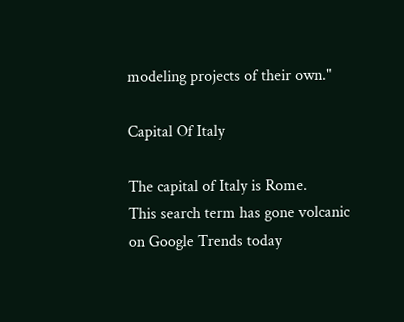modeling projects of their own."

Capital Of Italy

The capital of Italy is Rome.
This search term has gone volcanic on Google Trends today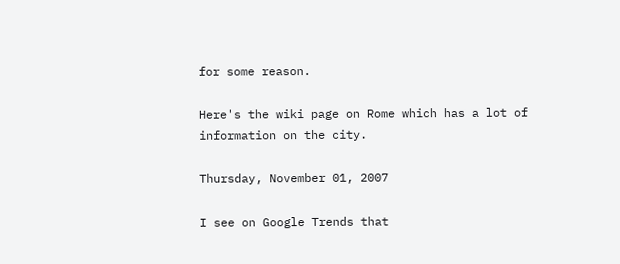for some reason.

Here's the wiki page on Rome which has a lot of information on the city.

Thursday, November 01, 2007

I see on Google Trends that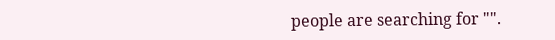people are searching for "".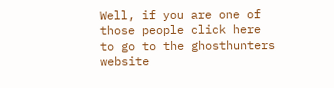Well, if you are one of those people click here to go to the ghosthunters website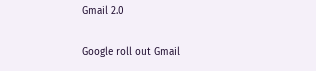Gmail 2.0

Google roll out Gmail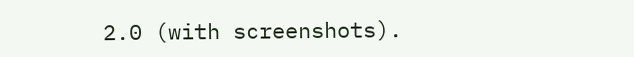2.0 (with screenshots).